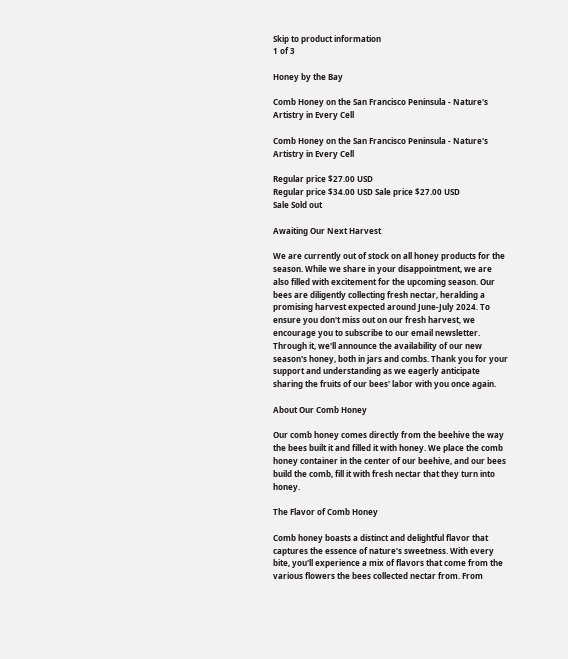Skip to product information
1 of 3

Honey by the Bay

Comb Honey on the San Francisco Peninsula - Nature's Artistry in Every Cell

Comb Honey on the San Francisco Peninsula - Nature's Artistry in Every Cell

Regular price $27.00 USD
Regular price $34.00 USD Sale price $27.00 USD
Sale Sold out

Awaiting Our Next Harvest

We are currently out of stock on all honey products for the season. While we share in your disappointment, we are also filled with excitement for the upcoming season. Our bees are diligently collecting fresh nectar, heralding a promising harvest expected around June-July 2024. To ensure you don't miss out on our fresh harvest, we encourage you to subscribe to our email newsletter. Through it, we'll announce the availability of our new season's honey, both in jars and combs. Thank you for your support and understanding as we eagerly anticipate sharing the fruits of our bees' labor with you once again.

About Our Comb Honey

Our comb honey comes directly from the beehive the way the bees built it and filled it with honey. We place the comb honey container in the center of our beehive, and our bees build the comb, fill it with fresh nectar that they turn into honey.

The Flavor of Comb Honey

Comb honey boasts a distinct and delightful flavor that captures the essence of nature's sweetness. With every bite, you'll experience a mix of flavors that come from the various flowers the bees collected nectar from. From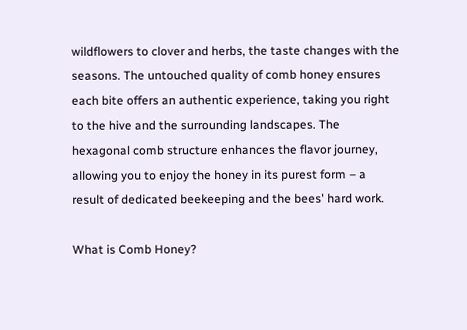wildflowers to clover and herbs, the taste changes with the seasons. The untouched quality of comb honey ensures each bite offers an authentic experience, taking you right to the hive and the surrounding landscapes. The hexagonal comb structure enhances the flavor journey, allowing you to enjoy the honey in its purest form – a result of dedicated beekeeping and the bees' hard work.

What is Comb Honey?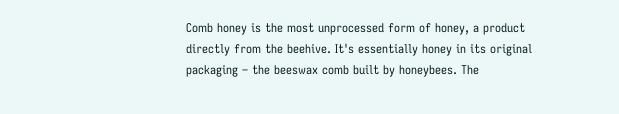Comb honey is the most unprocessed form of honey, a product directly from the beehive. It's essentially honey in its original packaging – the beeswax comb built by honeybees. The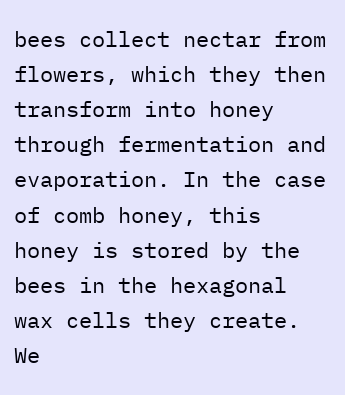bees collect nectar from flowers, which they then transform into honey through fermentation and evaporation. In the case of comb honey, this honey is stored by the bees in the hexagonal wax cells they create. We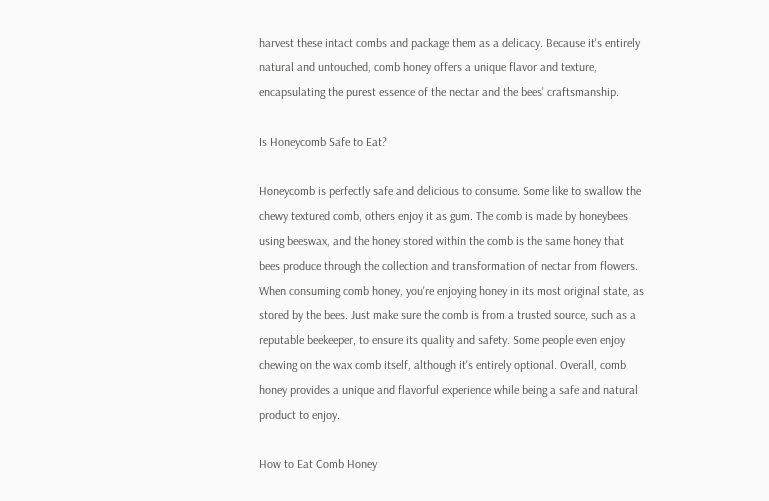harvest these intact combs and package them as a delicacy. Because it's entirely natural and untouched, comb honey offers a unique flavor and texture, encapsulating the purest essence of the nectar and the bees' craftsmanship.

Is Honeycomb Safe to Eat?

Honeycomb is perfectly safe and delicious to consume. Some like to swallow the chewy textured comb, others enjoy it as gum. The comb is made by honeybees using beeswax, and the honey stored within the comb is the same honey that bees produce through the collection and transformation of nectar from flowers. When consuming comb honey, you're enjoying honey in its most original state, as stored by the bees. Just make sure the comb is from a trusted source, such as a reputable beekeeper, to ensure its quality and safety. Some people even enjoy chewing on the wax comb itself, although it's entirely optional. Overall, comb honey provides a unique and flavorful experience while being a safe and natural product to enjoy.

How to Eat Comb Honey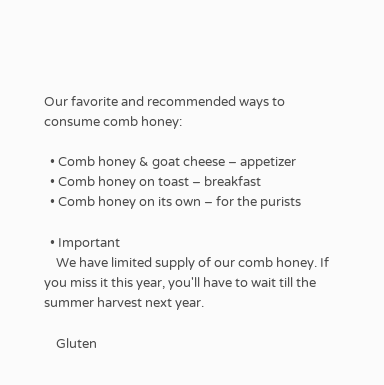Our favorite and recommended ways to consume comb honey:

  • Comb honey & goat cheese – appetizer
  • Comb honey on toast – breakfast
  • Comb honey on its own – for the purists

  • Important
    We have limited supply of our comb honey. If you miss it this year, you'll have to wait till the summer harvest next year.

    Gluten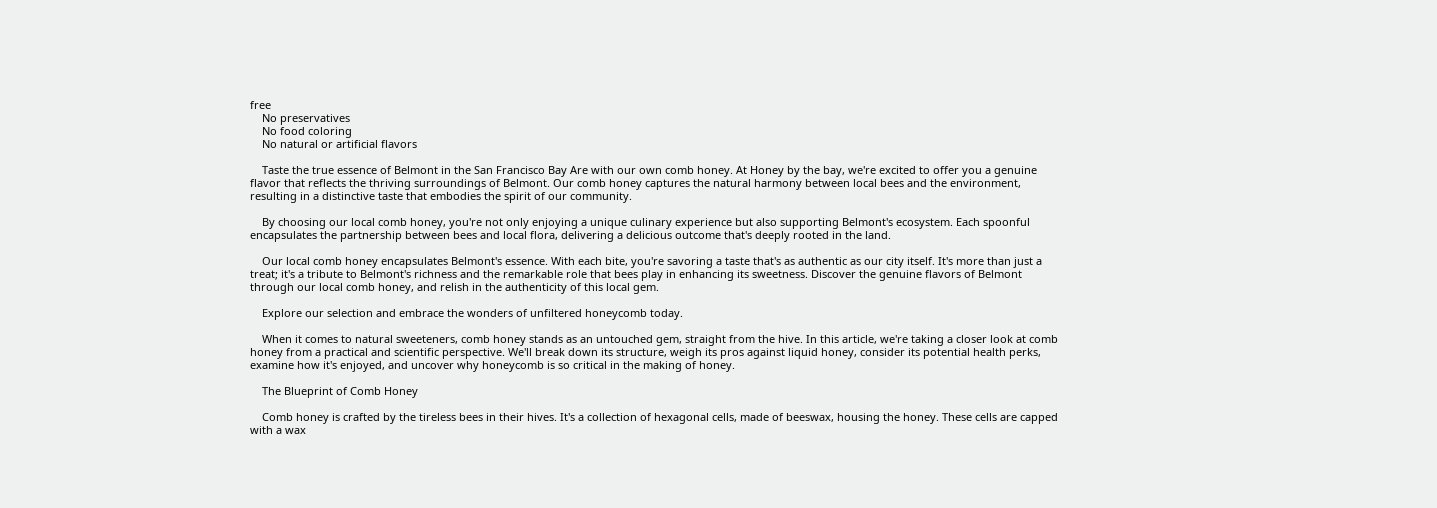free
    No preservatives
    No food coloring
    No natural or artificial flavors

    Taste the true essence of Belmont in the San Francisco Bay Are with our own comb honey. At Honey by the bay, we're excited to offer you a genuine flavor that reflects the thriving surroundings of Belmont. Our comb honey captures the natural harmony between local bees and the environment, resulting in a distinctive taste that embodies the spirit of our community.

    By choosing our local comb honey, you're not only enjoying a unique culinary experience but also supporting Belmont's ecosystem. Each spoonful encapsulates the partnership between bees and local flora, delivering a delicious outcome that's deeply rooted in the land.

    Our local comb honey encapsulates Belmont's essence. With each bite, you're savoring a taste that's as authentic as our city itself. It's more than just a treat; it's a tribute to Belmont's richness and the remarkable role that bees play in enhancing its sweetness. Discover the genuine flavors of Belmont through our local comb honey, and relish in the authenticity of this local gem.

    Explore our selection and embrace the wonders of unfiltered honeycomb today.

    When it comes to natural sweeteners, comb honey stands as an untouched gem, straight from the hive. In this article, we're taking a closer look at comb honey from a practical and scientific perspective. We'll break down its structure, weigh its pros against liquid honey, consider its potential health perks, examine how it's enjoyed, and uncover why honeycomb is so critical in the making of honey.

    The Blueprint of Comb Honey

    Comb honey is crafted by the tireless bees in their hives. It's a collection of hexagonal cells, made of beeswax, housing the honey. These cells are capped with a wax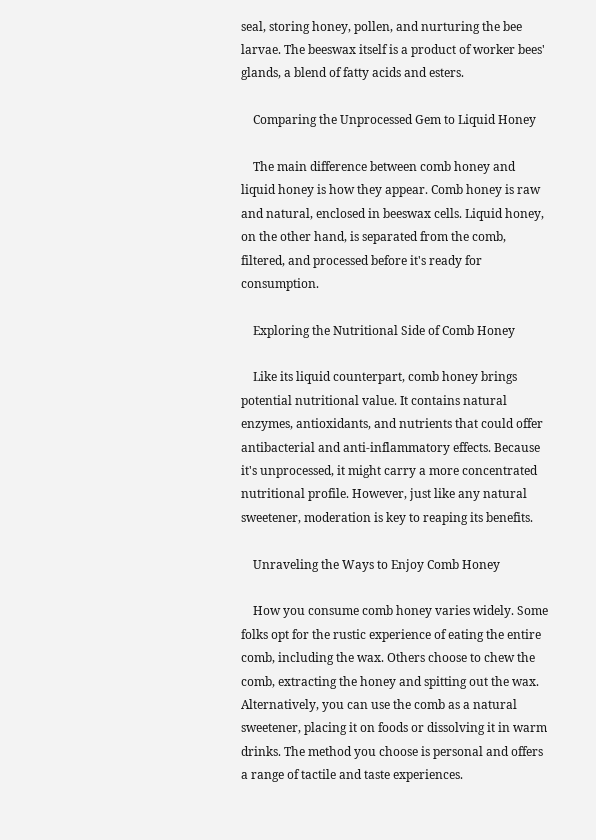seal, storing honey, pollen, and nurturing the bee larvae. The beeswax itself is a product of worker bees' glands, a blend of fatty acids and esters.

    Comparing the Unprocessed Gem to Liquid Honey

    The main difference between comb honey and liquid honey is how they appear. Comb honey is raw and natural, enclosed in beeswax cells. Liquid honey, on the other hand, is separated from the comb, filtered, and processed before it's ready for consumption.

    Exploring the Nutritional Side of Comb Honey

    Like its liquid counterpart, comb honey brings potential nutritional value. It contains natural enzymes, antioxidants, and nutrients that could offer antibacterial and anti-inflammatory effects. Because it's unprocessed, it might carry a more concentrated nutritional profile. However, just like any natural sweetener, moderation is key to reaping its benefits.

    Unraveling the Ways to Enjoy Comb Honey

    How you consume comb honey varies widely. Some folks opt for the rustic experience of eating the entire comb, including the wax. Others choose to chew the comb, extracting the honey and spitting out the wax. Alternatively, you can use the comb as a natural sweetener, placing it on foods or dissolving it in warm drinks. The method you choose is personal and offers a range of tactile and taste experiences.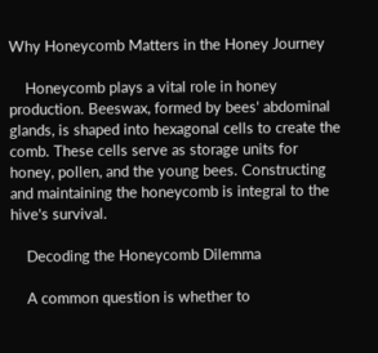Why Honeycomb Matters in the Honey Journey

    Honeycomb plays a vital role in honey production. Beeswax, formed by bees' abdominal glands, is shaped into hexagonal cells to create the comb. These cells serve as storage units for honey, pollen, and the young bees. Constructing and maintaining the honeycomb is integral to the hive's survival.

    Decoding the Honeycomb Dilemma

    A common question is whether to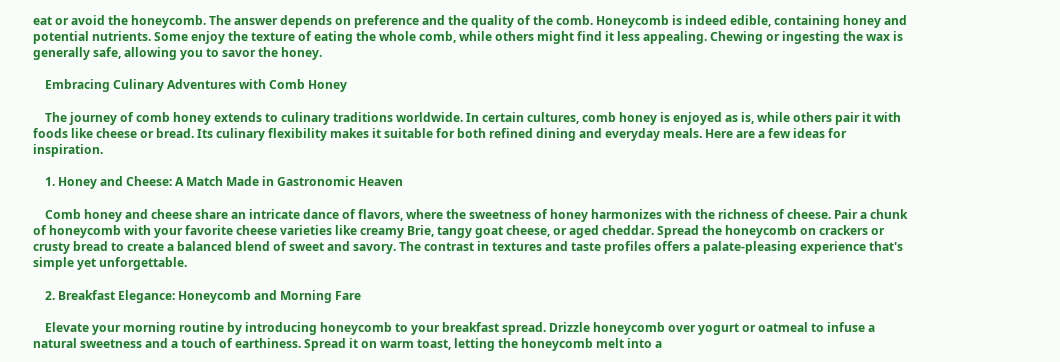eat or avoid the honeycomb. The answer depends on preference and the quality of the comb. Honeycomb is indeed edible, containing honey and potential nutrients. Some enjoy the texture of eating the whole comb, while others might find it less appealing. Chewing or ingesting the wax is generally safe, allowing you to savor the honey.

    Embracing Culinary Adventures with Comb Honey

    The journey of comb honey extends to culinary traditions worldwide. In certain cultures, comb honey is enjoyed as is, while others pair it with foods like cheese or bread. Its culinary flexibility makes it suitable for both refined dining and everyday meals. Here are a few ideas for inspiration.

    1. Honey and Cheese: A Match Made in Gastronomic Heaven

    Comb honey and cheese share an intricate dance of flavors, where the sweetness of honey harmonizes with the richness of cheese. Pair a chunk of honeycomb with your favorite cheese varieties like creamy Brie, tangy goat cheese, or aged cheddar. Spread the honeycomb on crackers or crusty bread to create a balanced blend of sweet and savory. The contrast in textures and taste profiles offers a palate-pleasing experience that's simple yet unforgettable.

    2. Breakfast Elegance: Honeycomb and Morning Fare

    Elevate your morning routine by introducing honeycomb to your breakfast spread. Drizzle honeycomb over yogurt or oatmeal to infuse a natural sweetness and a touch of earthiness. Spread it on warm toast, letting the honeycomb melt into a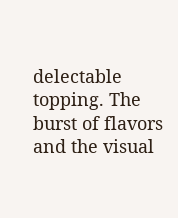delectable topping. The burst of flavors and the visual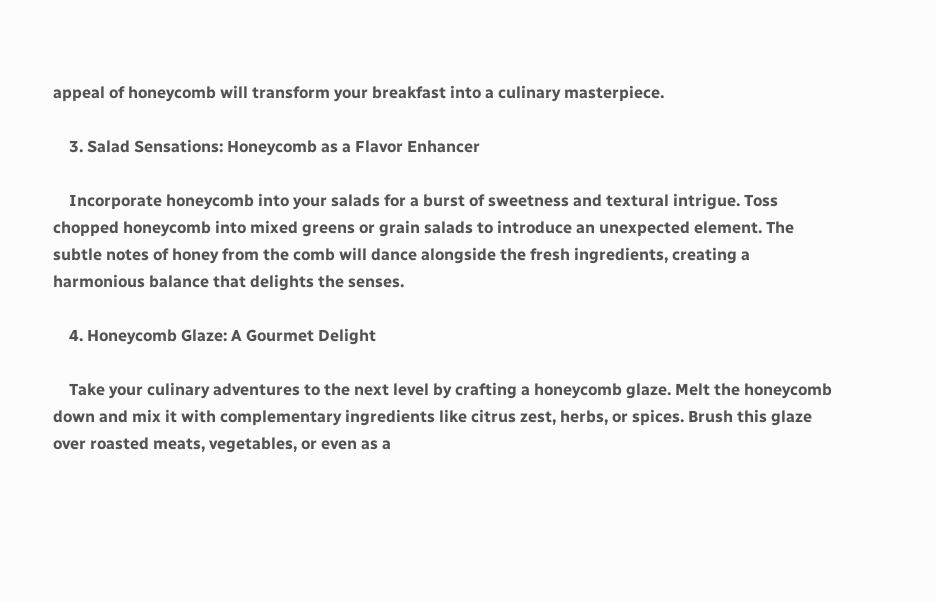appeal of honeycomb will transform your breakfast into a culinary masterpiece.

    3. Salad Sensations: Honeycomb as a Flavor Enhancer

    Incorporate honeycomb into your salads for a burst of sweetness and textural intrigue. Toss chopped honeycomb into mixed greens or grain salads to introduce an unexpected element. The subtle notes of honey from the comb will dance alongside the fresh ingredients, creating a harmonious balance that delights the senses.

    4. Honeycomb Glaze: A Gourmet Delight

    Take your culinary adventures to the next level by crafting a honeycomb glaze. Melt the honeycomb down and mix it with complementary ingredients like citrus zest, herbs, or spices. Brush this glaze over roasted meats, vegetables, or even as a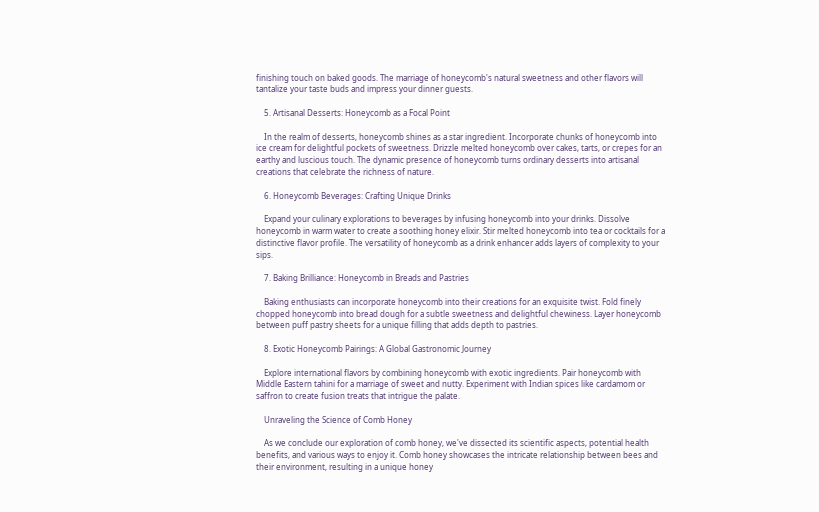finishing touch on baked goods. The marriage of honeycomb's natural sweetness and other flavors will tantalize your taste buds and impress your dinner guests.

    5. Artisanal Desserts: Honeycomb as a Focal Point

    In the realm of desserts, honeycomb shines as a star ingredient. Incorporate chunks of honeycomb into ice cream for delightful pockets of sweetness. Drizzle melted honeycomb over cakes, tarts, or crepes for an earthy and luscious touch. The dynamic presence of honeycomb turns ordinary desserts into artisanal creations that celebrate the richness of nature.

    6. Honeycomb Beverages: Crafting Unique Drinks

    Expand your culinary explorations to beverages by infusing honeycomb into your drinks. Dissolve honeycomb in warm water to create a soothing honey elixir. Stir melted honeycomb into tea or cocktails for a distinctive flavor profile. The versatility of honeycomb as a drink enhancer adds layers of complexity to your sips.

    7. Baking Brilliance: Honeycomb in Breads and Pastries

    Baking enthusiasts can incorporate honeycomb into their creations for an exquisite twist. Fold finely chopped honeycomb into bread dough for a subtle sweetness and delightful chewiness. Layer honeycomb between puff pastry sheets for a unique filling that adds depth to pastries.

    8. Exotic Honeycomb Pairings: A Global Gastronomic Journey

    Explore international flavors by combining honeycomb with exotic ingredients. Pair honeycomb with Middle Eastern tahini for a marriage of sweet and nutty. Experiment with Indian spices like cardamom or saffron to create fusion treats that intrigue the palate.

    Unraveling the Science of Comb Honey

    As we conclude our exploration of comb honey, we've dissected its scientific aspects, potential health benefits, and various ways to enjoy it. Comb honey showcases the intricate relationship between bees and their environment, resulting in a unique honey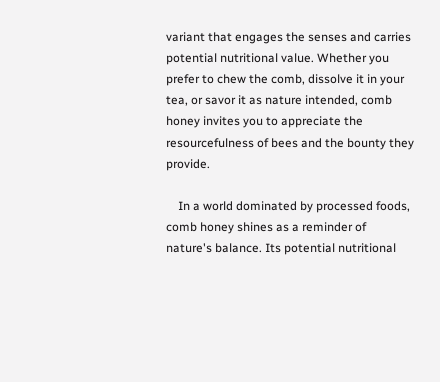variant that engages the senses and carries potential nutritional value. Whether you prefer to chew the comb, dissolve it in your tea, or savor it as nature intended, comb honey invites you to appreciate the resourcefulness of bees and the bounty they provide.

    In a world dominated by processed foods, comb honey shines as a reminder of nature's balance. Its potential nutritional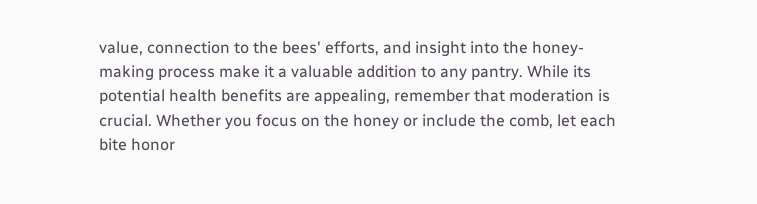value, connection to the bees' efforts, and insight into the honey-making process make it a valuable addition to any pantry. While its potential health benefits are appealing, remember that moderation is crucial. Whether you focus on the honey or include the comb, let each bite honor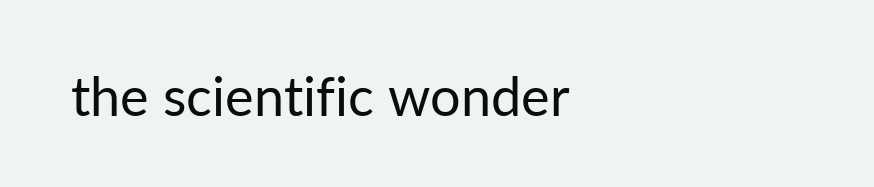the scientific wonder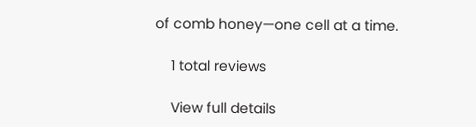of comb honey—one cell at a time.

    1 total reviews

    View full details